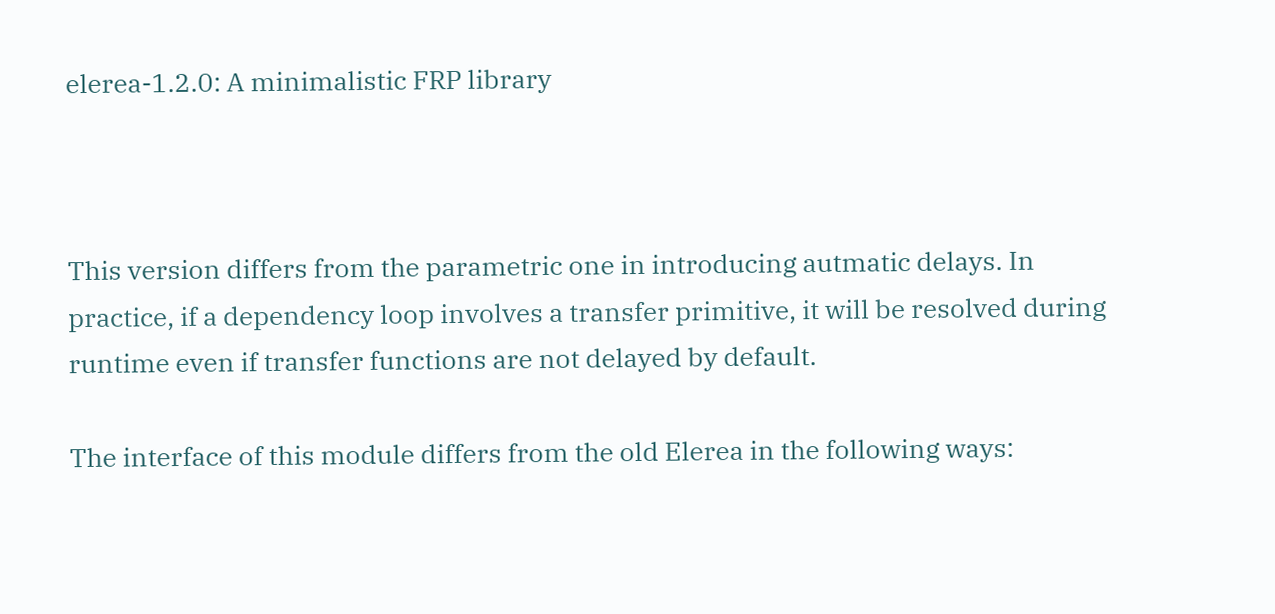elerea-1.2.0: A minimalistic FRP library



This version differs from the parametric one in introducing autmatic delays. In practice, if a dependency loop involves a transfer primitive, it will be resolved during runtime even if transfer functions are not delayed by default.

The interface of this module differs from the old Elerea in the following ways: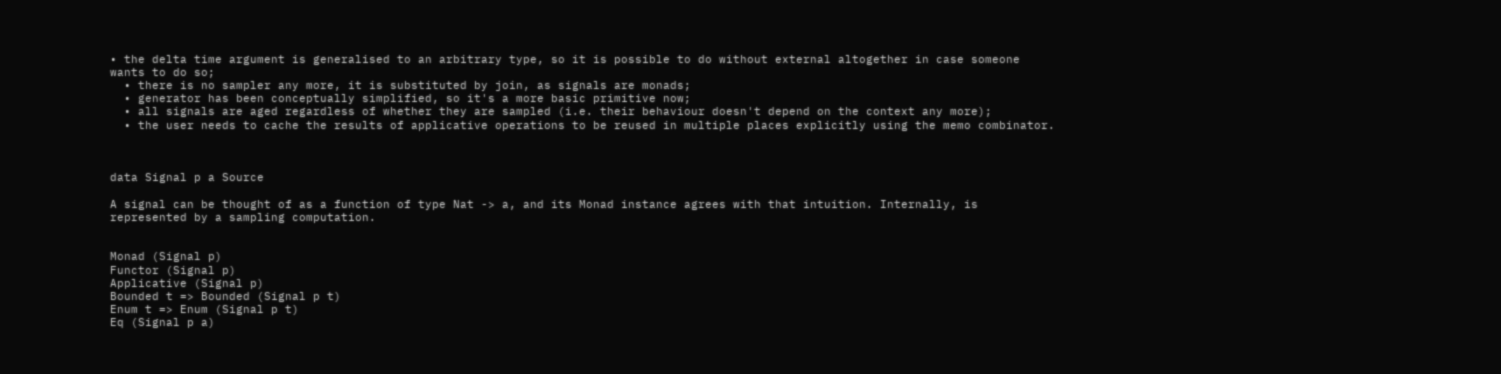• the delta time argument is generalised to an arbitrary type, so it is possible to do without external altogether in case someone wants to do so;
  • there is no sampler any more, it is substituted by join, as signals are monads;
  • generator has been conceptually simplified, so it's a more basic primitive now;
  • all signals are aged regardless of whether they are sampled (i.e. their behaviour doesn't depend on the context any more);
  • the user needs to cache the results of applicative operations to be reused in multiple places explicitly using the memo combinator.



data Signal p a Source

A signal can be thought of as a function of type Nat -> a, and its Monad instance agrees with that intuition. Internally, is represented by a sampling computation.


Monad (Signal p)
Functor (Signal p)
Applicative (Signal p)
Bounded t => Bounded (Signal p t)
Enum t => Enum (Signal p t)
Eq (Signal p a)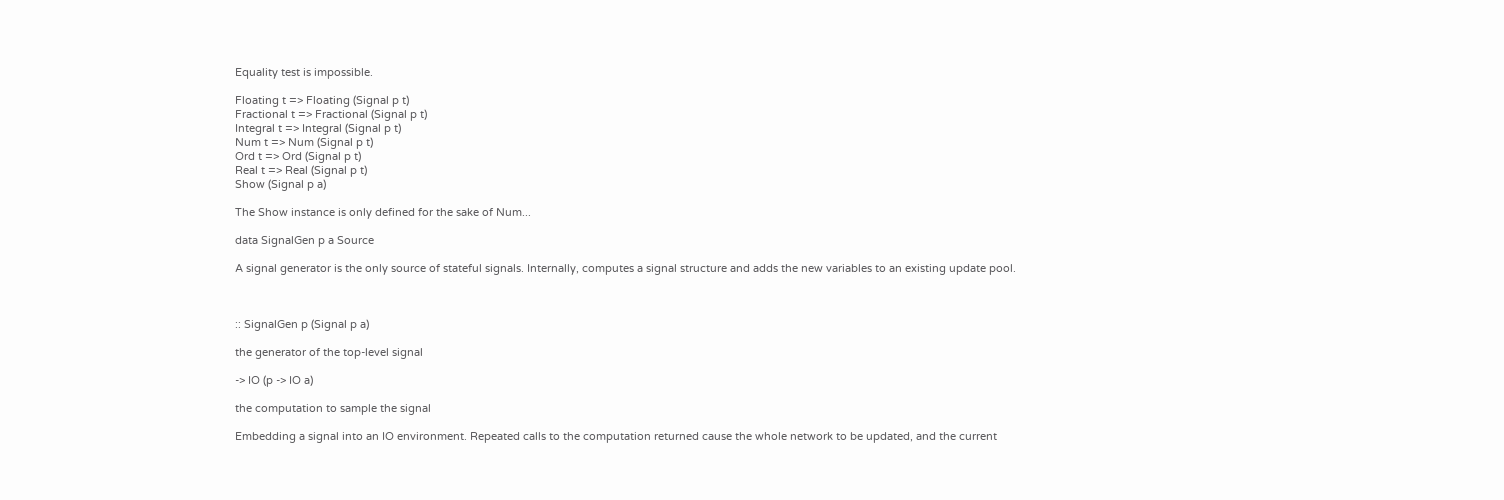Equality test is impossible.

Floating t => Floating (Signal p t)
Fractional t => Fractional (Signal p t)
Integral t => Integral (Signal p t)
Num t => Num (Signal p t)
Ord t => Ord (Signal p t)
Real t => Real (Signal p t)
Show (Signal p a)

The Show instance is only defined for the sake of Num...

data SignalGen p a Source

A signal generator is the only source of stateful signals. Internally, computes a signal structure and adds the new variables to an existing update pool.



:: SignalGen p (Signal p a)

the generator of the top-level signal

-> IO (p -> IO a)

the computation to sample the signal

Embedding a signal into an IO environment. Repeated calls to the computation returned cause the whole network to be updated, and the current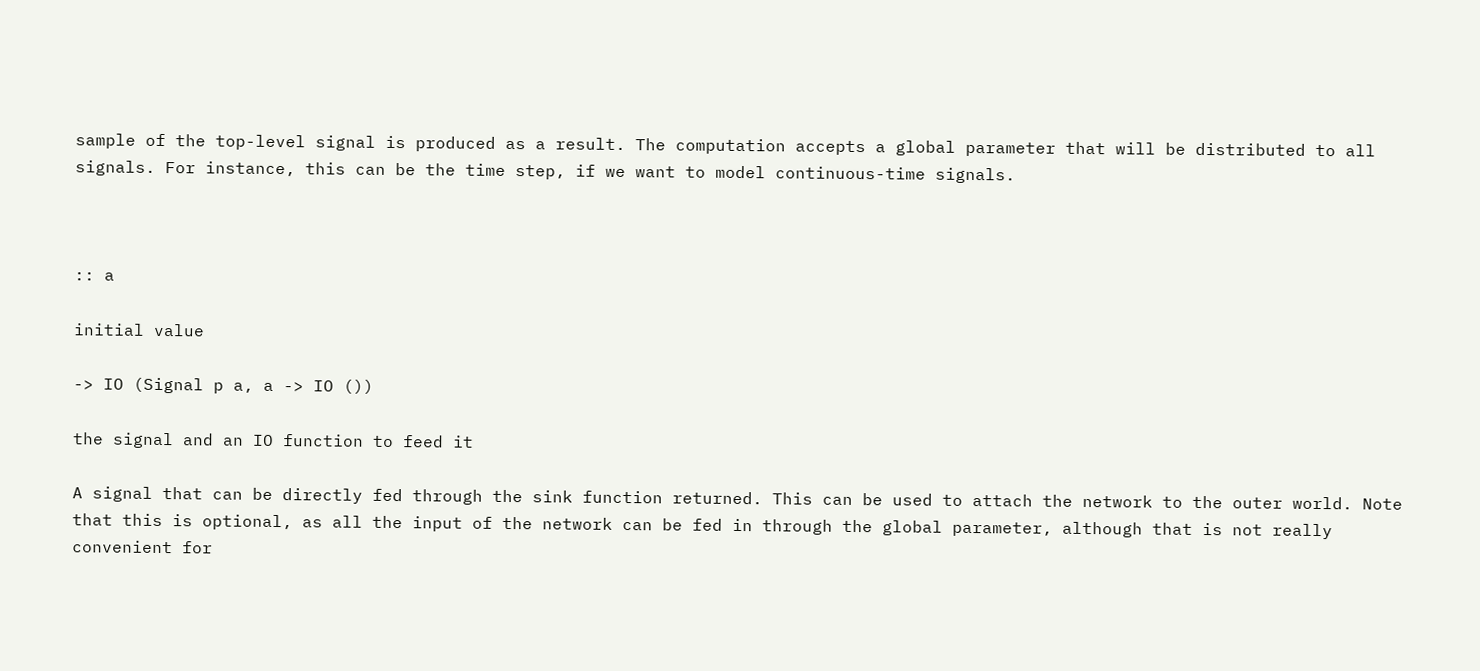sample of the top-level signal is produced as a result. The computation accepts a global parameter that will be distributed to all signals. For instance, this can be the time step, if we want to model continuous-time signals.



:: a

initial value

-> IO (Signal p a, a -> IO ())

the signal and an IO function to feed it

A signal that can be directly fed through the sink function returned. This can be used to attach the network to the outer world. Note that this is optional, as all the input of the network can be fed in through the global parameter, although that is not really convenient for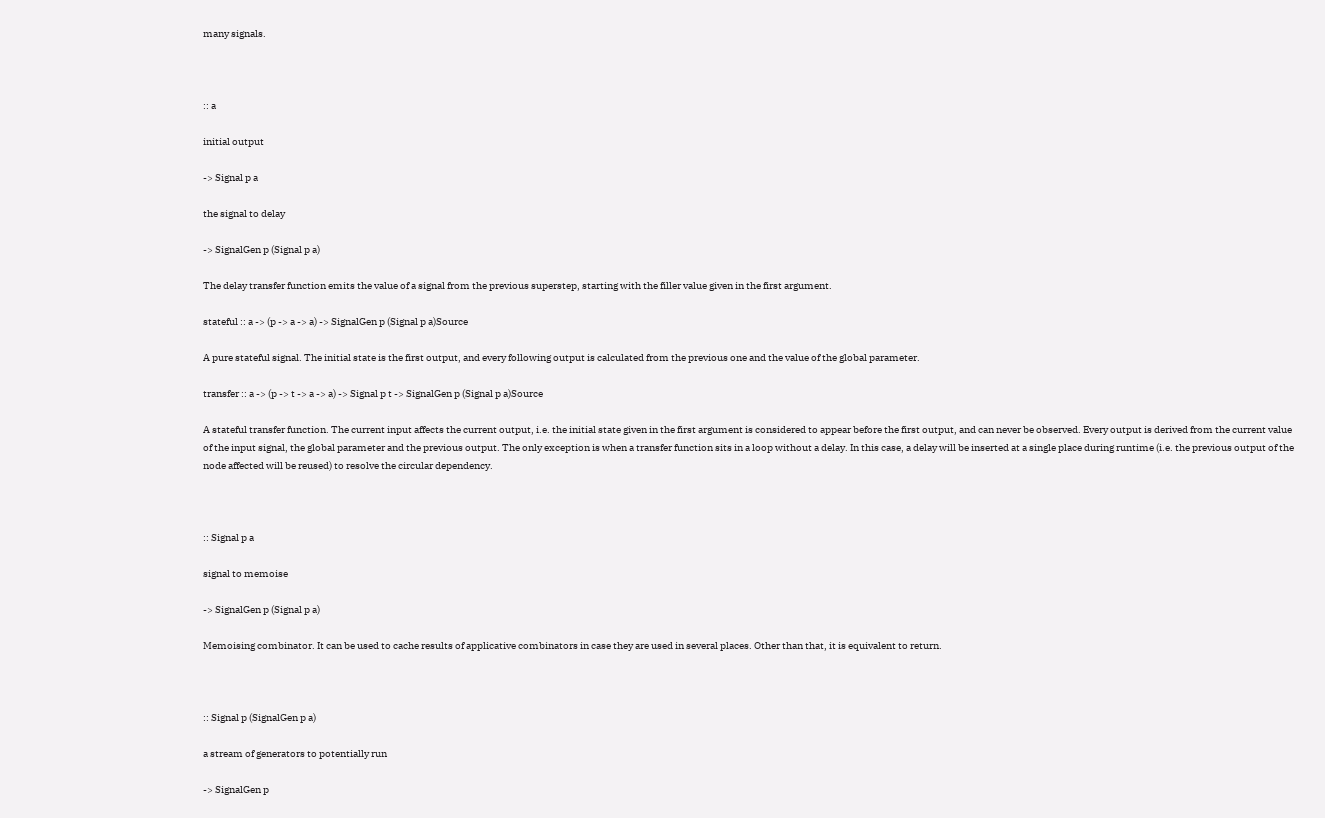many signals.



:: a

initial output

-> Signal p a

the signal to delay

-> SignalGen p (Signal p a)

The delay transfer function emits the value of a signal from the previous superstep, starting with the filler value given in the first argument.

stateful :: a -> (p -> a -> a) -> SignalGen p (Signal p a)Source

A pure stateful signal. The initial state is the first output, and every following output is calculated from the previous one and the value of the global parameter.

transfer :: a -> (p -> t -> a -> a) -> Signal p t -> SignalGen p (Signal p a)Source

A stateful transfer function. The current input affects the current output, i.e. the initial state given in the first argument is considered to appear before the first output, and can never be observed. Every output is derived from the current value of the input signal, the global parameter and the previous output. The only exception is when a transfer function sits in a loop without a delay. In this case, a delay will be inserted at a single place during runtime (i.e. the previous output of the node affected will be reused) to resolve the circular dependency.



:: Signal p a

signal to memoise

-> SignalGen p (Signal p a)

Memoising combinator. It can be used to cache results of applicative combinators in case they are used in several places. Other than that, it is equivalent to return.



:: Signal p (SignalGen p a)

a stream of generators to potentially run

-> SignalGen p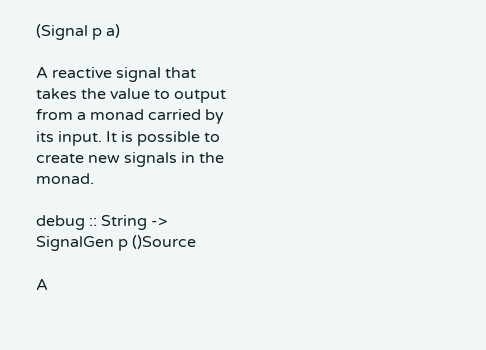(Signal p a)

A reactive signal that takes the value to output from a monad carried by its input. It is possible to create new signals in the monad.

debug :: String -> SignalGen p ()Source

A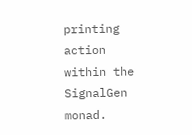printing action within the SignalGen monad.